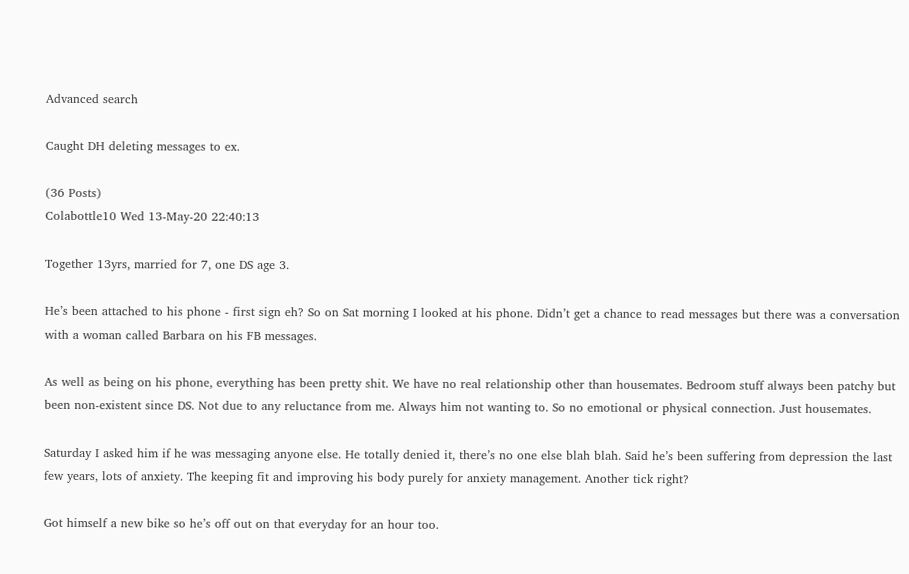Advanced search

Caught DH deleting messages to ex.

(36 Posts)
Colabottle10 Wed 13-May-20 22:40:13

Together 13yrs, married for 7, one DS age 3.

He’s been attached to his phone - first sign eh? So on Sat morning I looked at his phone. Didn’t get a chance to read messages but there was a conversation with a woman called Barbara on his FB messages.

As well as being on his phone, everything has been pretty shit. We have no real relationship other than housemates. Bedroom stuff always been patchy but been non-existent since DS. Not due to any reluctance from me. Always him not wanting to. So no emotional or physical connection. Just housemates.

Saturday I asked him if he was messaging anyone else. He totally denied it, there’s no one else blah blah. Said he’s been suffering from depression the last few years, lots of anxiety. The keeping fit and improving his body purely for anxiety management. Another tick right?

Got himself a new bike so he’s off out on that everyday for an hour too.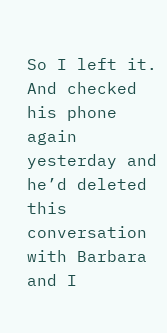So I left it. And checked his phone again yesterday and he’d deleted this conversation with Barbara and I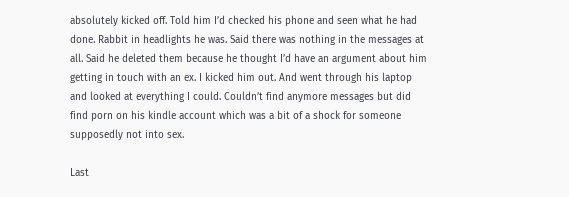absolutely kicked off. Told him I’d checked his phone and seen what he had done. Rabbit in headlights he was. Said there was nothing in the messages at all. Said he deleted them because he thought I’d have an argument about him getting in touch with an ex. I kicked him out. And went through his laptop and looked at everything I could. Couldn’t find anymore messages but did find porn on his kindle account which was a bit of a shock for someone supposedly not into sex.

Last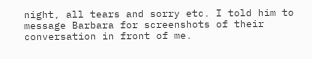night, all tears and sorry etc. I told him to message Barbara for screenshots of their conversation in front of me.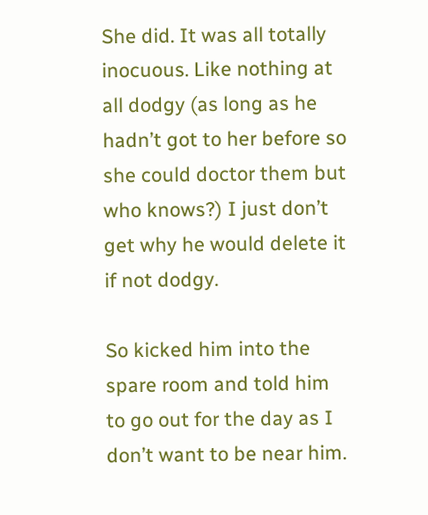She did. It was all totally inocuous. Like nothing at all dodgy (as long as he hadn’t got to her before so she could doctor them but who knows?) I just don’t get why he would delete it if not dodgy.

So kicked him into the spare room and told him to go out for the day as I don’t want to be near him.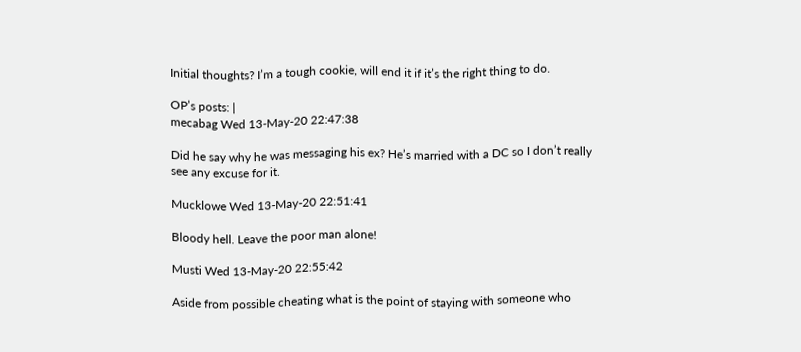Initial thoughts? I’m a tough cookie, will end it if it’s the right thing to do.

OP’s posts: |
mecabag Wed 13-May-20 22:47:38

Did he say why he was messaging his ex? He’s married with a DC so I don’t really see any excuse for it.

Mucklowe Wed 13-May-20 22:51:41

Bloody hell. Leave the poor man alone!

Musti Wed 13-May-20 22:55:42

Aside from possible cheating what is the point of staying with someone who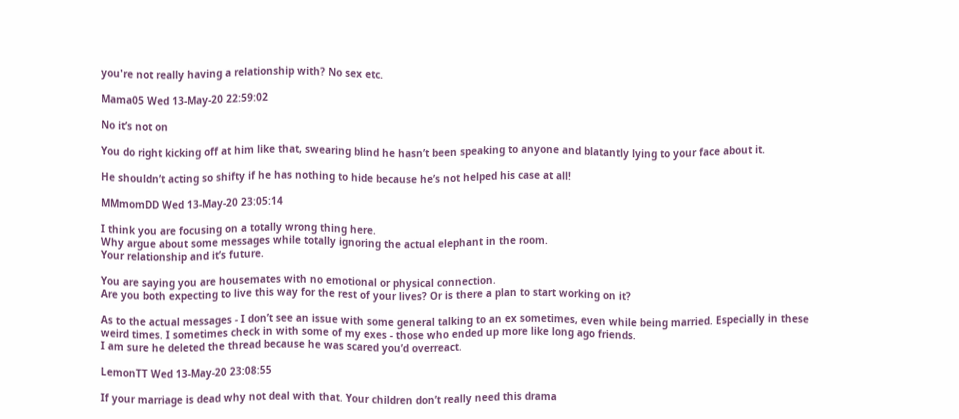you're not really having a relationship with? No sex etc.

Mama05 Wed 13-May-20 22:59:02

No it’s not on

You do right kicking off at him like that, swearing blind he hasn’t been speaking to anyone and blatantly lying to your face about it.

He shouldn’t acting so shifty if he has nothing to hide because he’s not helped his case at all!

MMmomDD Wed 13-May-20 23:05:14

I think you are focusing on a totally wrong thing here.
Why argue about some messages while totally ignoring the actual elephant in the room.
Your relationship and it’s future.

You are saying you are housemates with no emotional or physical connection.
Are you both expecting to live this way for the rest of your lives? Or is there a plan to start working on it?

As to the actual messages - I don’t see an issue with some general talking to an ex sometimes, even while being married. Especially in these weird times. I sometimes check in with some of my exes - those who ended up more like long ago friends.
I am sure he deleted the thread because he was scared you’d overreact.

LemonTT Wed 13-May-20 23:08:55

If your marriage is dead why not deal with that. Your children don’t really need this drama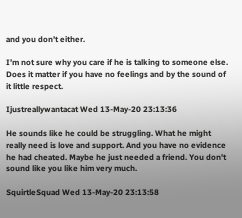and you don’t either.

I’m not sure why you care if he is talking to someone else. Does it matter if you have no feelings and by the sound of it little respect.

Ijustreallywantacat Wed 13-May-20 23:13:36

He sounds like he could be struggling. What he might really need is love and support. And you have no evidence he had cheated. Maybe he just needed a friend. You don't sound like you like him very much.

SquirtleSquad Wed 13-May-20 23:13:58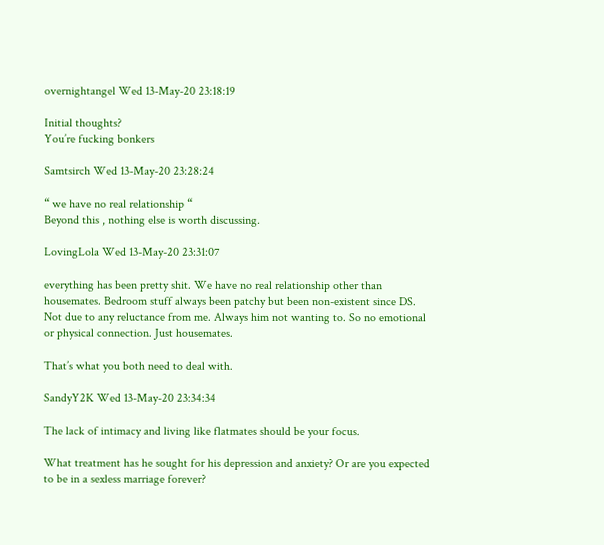overnightangel Wed 13-May-20 23:18:19

Initial thoughts?
You’re fucking bonkers

Samtsirch Wed 13-May-20 23:28:24

“ we have no real relationship “
Beyond this , nothing else is worth discussing.

LovingLola Wed 13-May-20 23:31:07

everything has been pretty shit. We have no real relationship other than housemates. Bedroom stuff always been patchy but been non-existent since DS. Not due to any reluctance from me. Always him not wanting to. So no emotional or physical connection. Just housemates.

That’s what you both need to deal with.

SandyY2K Wed 13-May-20 23:34:34

The lack of intimacy and living like flatmates should be your focus.

What treatment has he sought for his depression and anxiety? Or are you expected to be in a sexless marriage forever?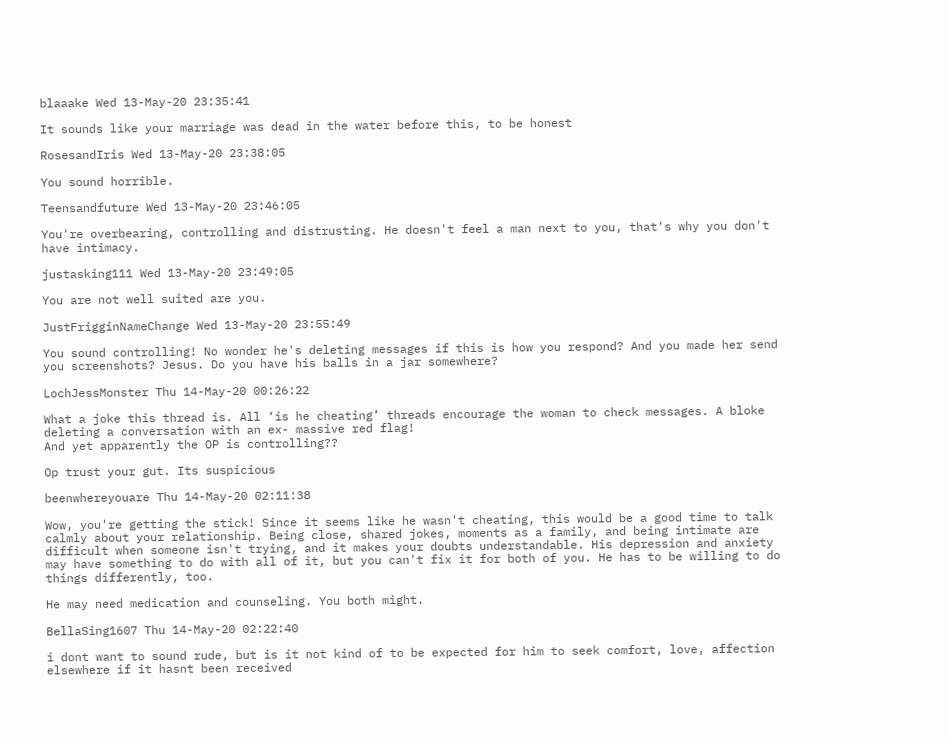blaaake Wed 13-May-20 23:35:41

It sounds like your marriage was dead in the water before this, to be honest

RosesandIris Wed 13-May-20 23:38:05

You sound horrible.

Teensandfuture Wed 13-May-20 23:46:05

You're overbearing, controlling and distrusting. He doesn't feel a man next to you, that's why you don't have intimacy.

justasking111 Wed 13-May-20 23:49:05

You are not well suited are you.

JustFrigginNameChange Wed 13-May-20 23:55:49

You sound controlling! No wonder he's deleting messages if this is how you respond? And you made her send you screenshots? Jesus. Do you have his balls in a jar somewhere?

LochJessMonster Thu 14-May-20 00:26:22

What a joke this thread is. All ‘is he cheating’ threads encourage the woman to check messages. A bloke deleting a conversation with an ex- massive red flag!
And yet apparently the OP is controlling??

Op trust your gut. Its suspicious

beenwhereyouare Thu 14-May-20 02:11:38

Wow, you're getting the stick! Since it seems like he wasn't cheating, this would be a good time to talk calmly about your relationship. Being close, shared jokes, moments as a family, and being intimate are difficult when someone isn't trying, and it makes your doubts understandable. His depression and anxiety may have something to do with all of it, but you can't fix it for both of you. He has to be willing to do things differently, too.

He may need medication and counseling. You both might.

BellaSing1607 Thu 14-May-20 02:22:40

i dont want to sound rude, but is it not kind of to be expected for him to seek comfort, love, affection elsewhere if it hasnt been received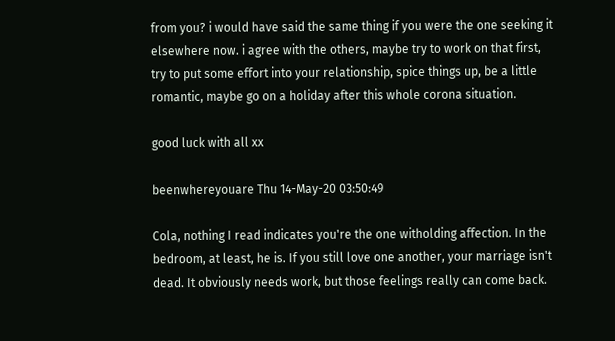from you? i would have said the same thing if you were the one seeking it elsewhere now. i agree with the others, maybe try to work on that first, try to put some effort into your relationship, spice things up, be a little romantic, maybe go on a holiday after this whole corona situation.

good luck with all xx

beenwhereyouare Thu 14-May-20 03:50:49

Cola, nothing I read indicates you're the one witholding affection. In the bedroom, at least, he is. If you still love one another, your marriage isn't dead. It obviously needs work, but those feelings really can come back.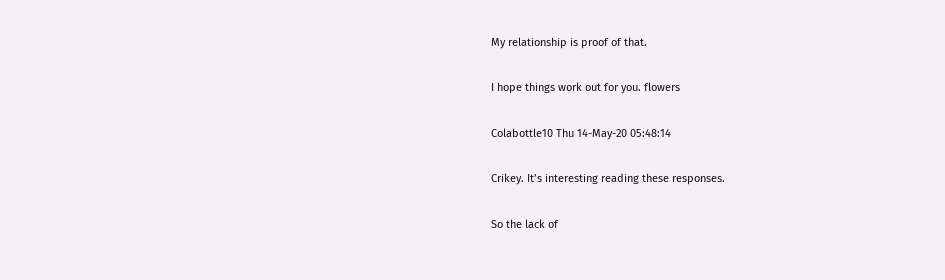My relationship is proof of that.

I hope things work out for you. flowers

Colabottle10 Thu 14-May-20 05:48:14

Crikey. It’s interesting reading these responses.

So the lack of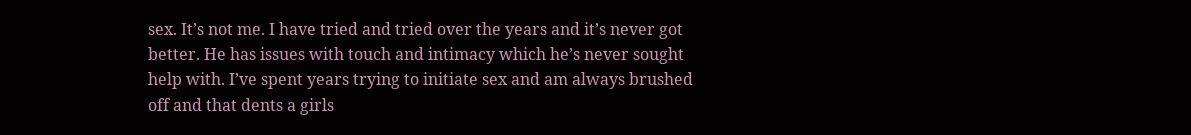sex. It’s not me. I have tried and tried over the years and it’s never got better. He has issues with touch and intimacy which he’s never sought help with. I’ve spent years trying to initiate sex and am always brushed off and that dents a girls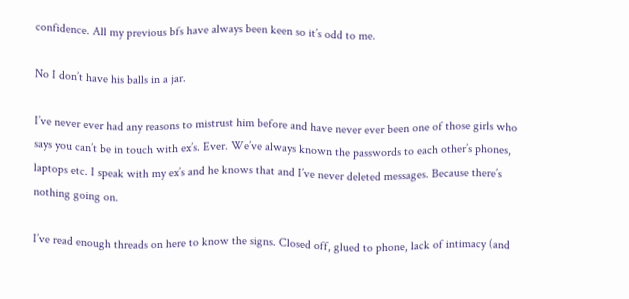confidence. All my previous bfs have always been keen so it’s odd to me.

No I don’t have his balls in a jar.

I’ve never ever had any reasons to mistrust him before and have never ever been one of those girls who says you can’t be in touch with ex’s. Ever. We’ve always known the passwords to each other’s phones, laptops etc. I speak with my ex’s and he knows that and I’ve never deleted messages. Because there’s nothing going on.

I’ve read enough threads on here to know the signs. Closed off, glued to phone, lack of intimacy (and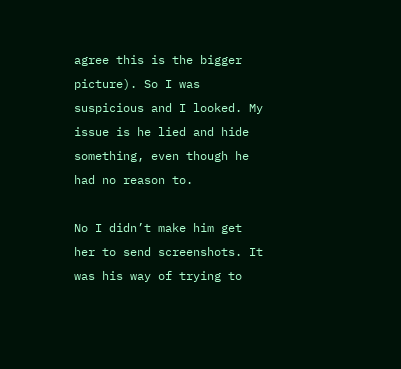agree this is the bigger picture). So I was suspicious and I looked. My issue is he lied and hide something, even though he had no reason to.

No I didn’t make him get her to send screenshots. It was his way of trying to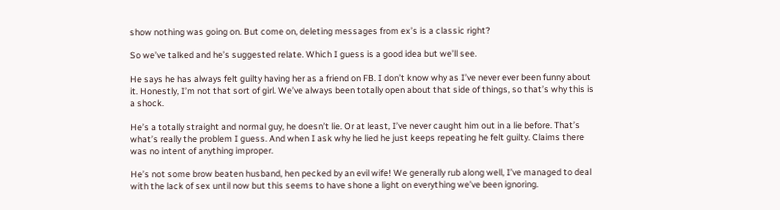show nothing was going on. But come on, deleting messages from ex’s is a classic right?

So we’ve talked and he’s suggested relate. Which I guess is a good idea but we’ll see.

He says he has always felt guilty having her as a friend on FB. I don’t know why as I’ve never ever been funny about it. Honestly, I’m not that sort of girl. We’ve always been totally open about that side of things, so that’s why this is a shock.

He’s a totally straight and normal guy, he doesn’t lie. Or at least, I’ve never caught him out in a lie before. That’s what’s really the problem I guess. And when I ask why he lied he just keeps repeating he felt guilty. Claims there was no intent of anything improper.

He’s not some brow beaten husband, hen pecked by an evil wife! We generally rub along well, I’ve managed to deal with the lack of sex until now but this seems to have shone a light on everything we’ve been ignoring.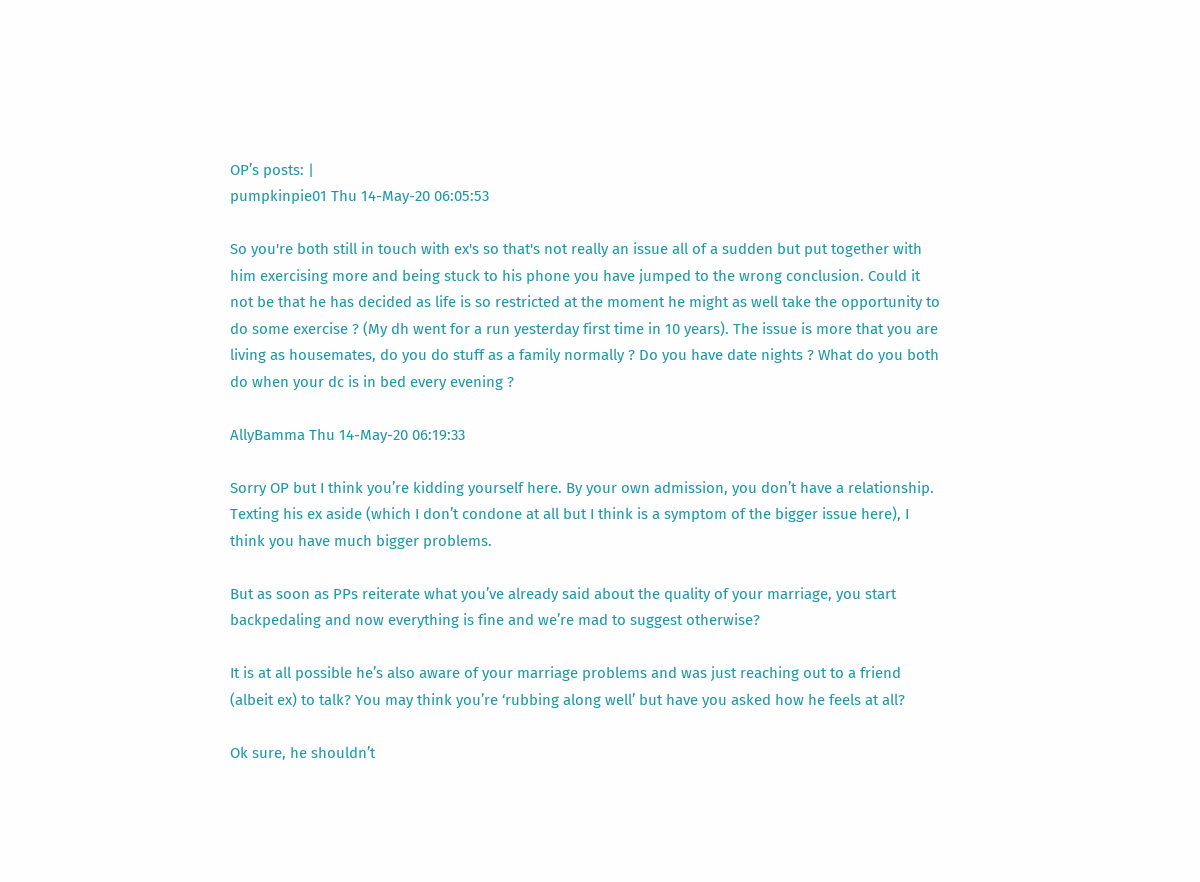OP’s posts: |
pumpkinpie01 Thu 14-May-20 06:05:53

So you're both still in touch with ex's so that's not really an issue all of a sudden but put together with him exercising more and being stuck to his phone you have jumped to the wrong conclusion. Could it not be that he has decided as life is so restricted at the moment he might as well take the opportunity to do some exercise ? (My dh went for a run yesterday first time in 10 years). The issue is more that you are living as housemates, do you do stuff as a family normally ? Do you have date nights ? What do you both do when your dc is in bed every evening ?

AllyBamma Thu 14-May-20 06:19:33

Sorry OP but I think you’re kidding yourself here. By your own admission, you don’t have a relationship. Texting his ex aside (which I don’t condone at all but I think is a symptom of the bigger issue here), I think you have much bigger problems.

But as soon as PPs reiterate what you’ve already said about the quality of your marriage, you start backpedaling and now everything is fine and we’re mad to suggest otherwise?

It is at all possible he’s also aware of your marriage problems and was just reaching out to a friend (albeit ex) to talk? You may think you’re ‘rubbing along well’ but have you asked how he feels at all?

Ok sure, he shouldn’t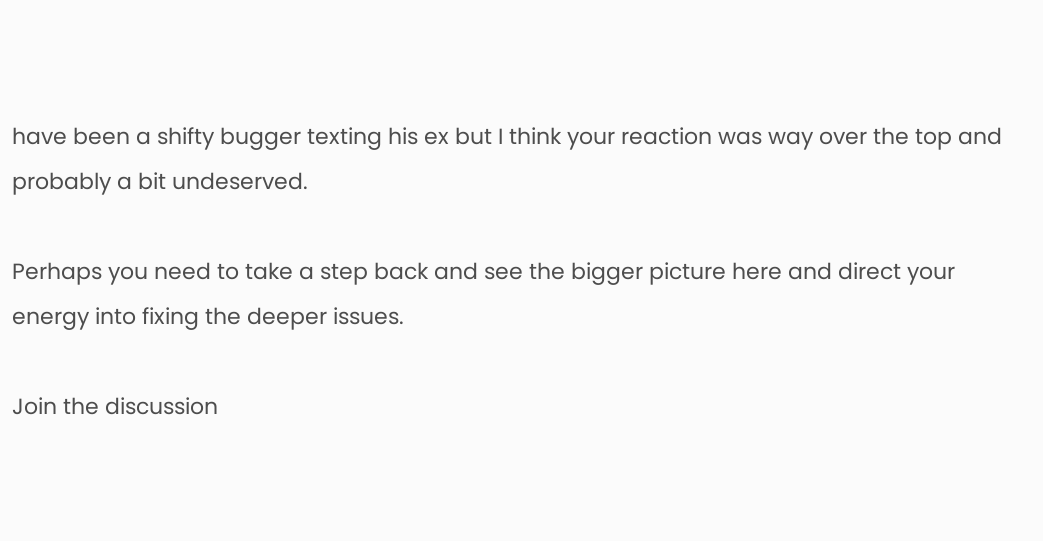have been a shifty bugger texting his ex but I think your reaction was way over the top and probably a bit undeserved.

Perhaps you need to take a step back and see the bigger picture here and direct your energy into fixing the deeper issues.

Join the discussion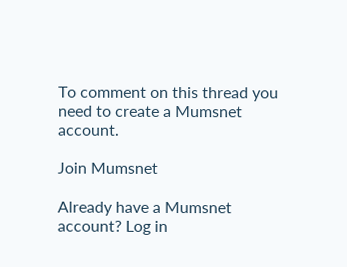To comment on this thread you need to create a Mumsnet account.

Join Mumsnet

Already have a Mumsnet account? Log in